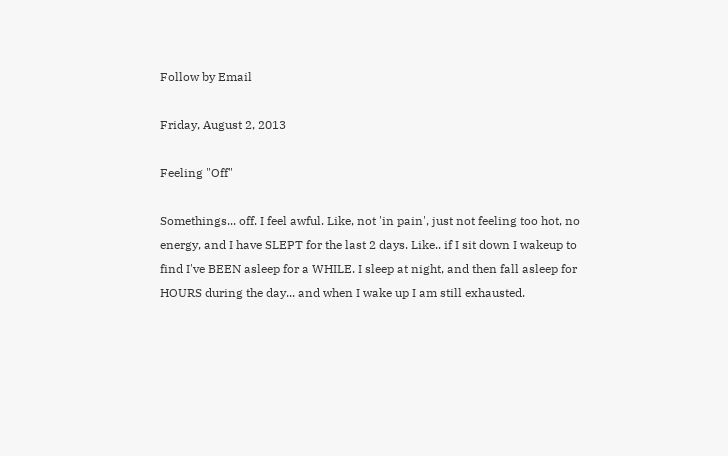Follow by Email

Friday, August 2, 2013

Feeling "Off"

Somethings... off. I feel awful. Like, not 'in pain', just not feeling too hot, no energy, and I have SLEPT for the last 2 days. Like.. if I sit down I wakeup to find I've BEEN asleep for a WHILE. I sleep at night, and then fall asleep for HOURS during the day... and when I wake up I am still exhausted.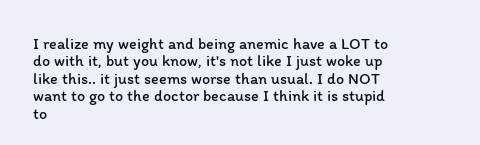I realize my weight and being anemic have a LOT to do with it, but you know, it's not like I just woke up like this.. it just seems worse than usual. I do NOT
want to go to the doctor because I think it is stupid to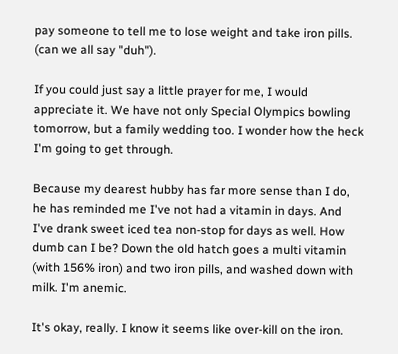pay someone to tell me to lose weight and take iron pills. (can we all say "duh").

If you could just say a little prayer for me, I would appreciate it. We have not only Special Olympics bowling tomorrow, but a family wedding too. I wonder how the heck I'm going to get through.

Because my dearest hubby has far more sense than I do, he has reminded me I've not had a vitamin in days. And I've drank sweet iced tea non-stop for days as well. How dumb can I be? Down the old hatch goes a multi vitamin (with 156% iron) and two iron pills, and washed down with milk. I'm anemic.

It's okay, really. I know it seems like over-kill on the iron.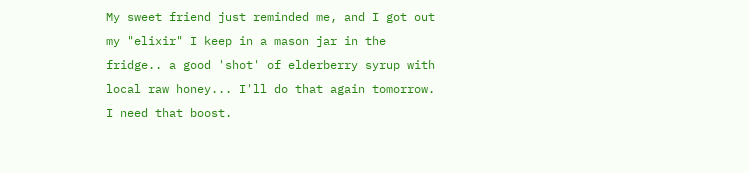My sweet friend just reminded me, and I got out my "elixir" I keep in a mason jar in the fridge.. a good 'shot' of elderberry syrup with local raw honey... I'll do that again tomorrow. I need that boost.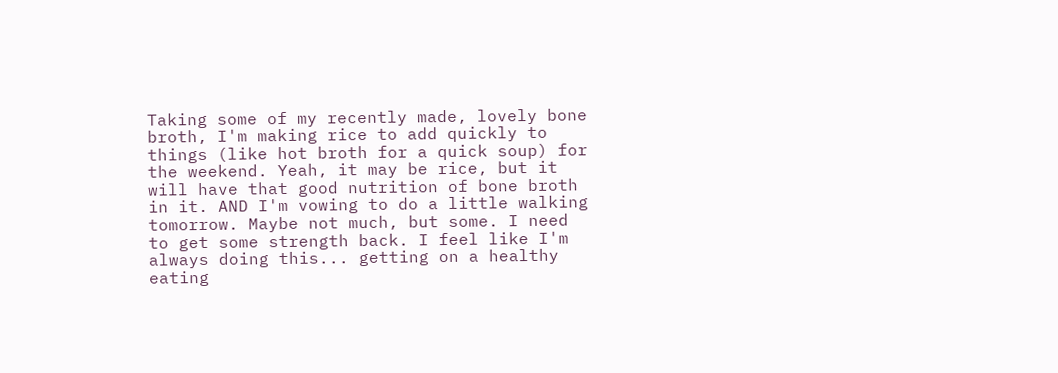Taking some of my recently made, lovely bone broth, I'm making rice to add quickly to things (like hot broth for a quick soup) for the weekend. Yeah, it may be rice, but it will have that good nutrition of bone broth in it. AND I'm vowing to do a little walking tomorrow. Maybe not much, but some. I need to get some strength back. I feel like I'm always doing this... getting on a healthy eating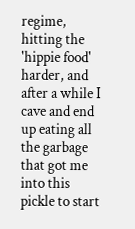regime, hitting the 'hippie food' harder, and after a while I cave and end up eating all the garbage that got me into this pickle to start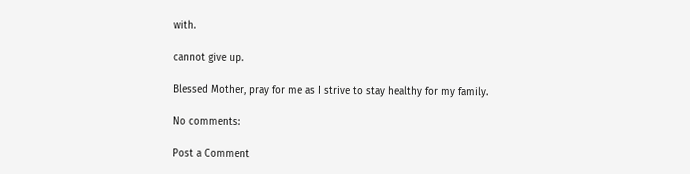with.

cannot give up.

Blessed Mother, pray for me as I strive to stay healthy for my family.

No comments:

Post a Comment